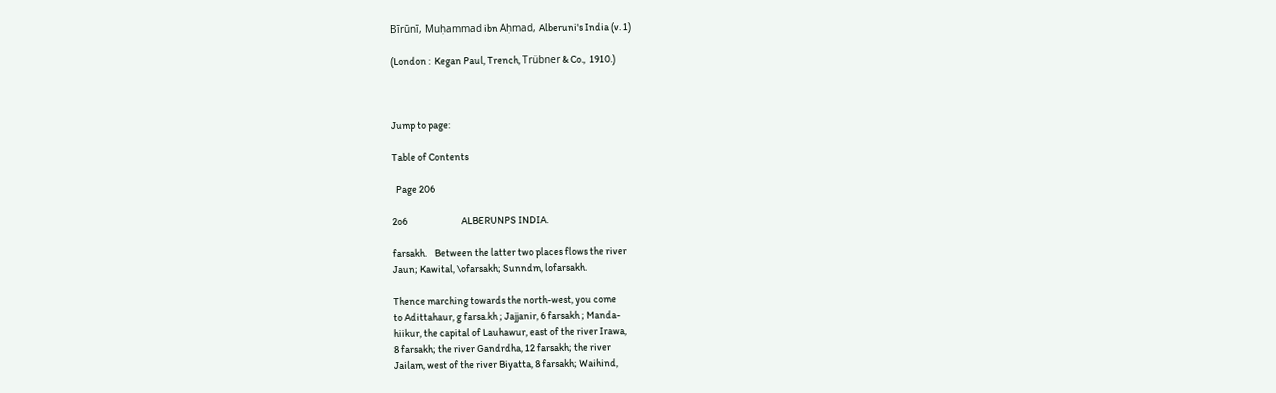Bīrūnī, Muḥammad ibn Aḥmad, Alberuni's India (v. 1)

(London :  Kegan Paul, Trench, Trübner & Co.,  1910.)



Jump to page:

Table of Contents

  Page 206

2o6                           ALBERUNPS INDIA.

farsakh.    Between the latter two places flows the river
Jaun; Kawital, \ofarsakh; Sunndm, lofarsakh.

Thence marching towards the north-west, you come
to Adittahaur, g farsa.kh ; Jajjanir, 6 farsakh ; Manda-
hiikur, the capital of Lauhawur, east of the river Irawa,
8 farsakh; the river Gandrdha, 12 farsakh; the river
Jailam, west of the river Biyatta, 8 farsakh; Waihind,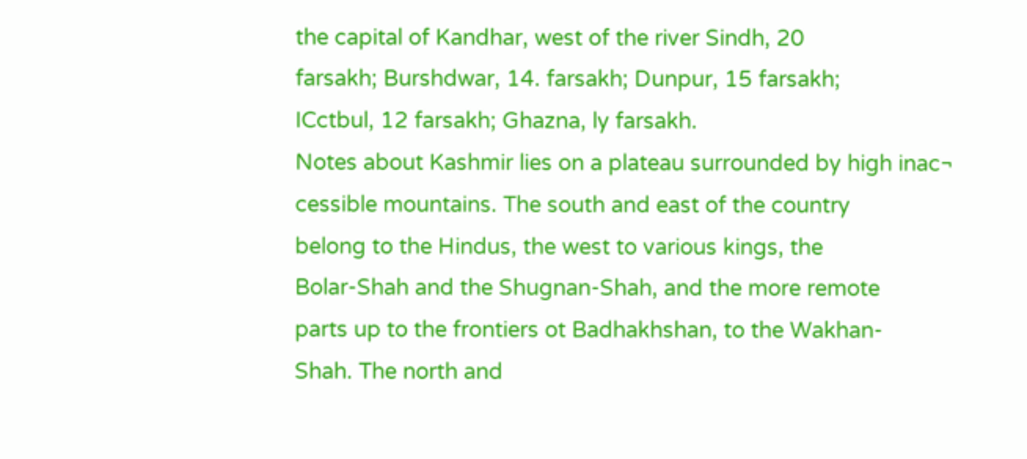the capital of Kandhar, west of the river Sindh, 20
farsakh; Burshdwar, 14. farsakh; Dunpur, 15 farsakh;
ICctbul, 12 farsakh; Ghazna, ly farsakh.
Notes about Kashmir lies on a plateau surrounded by high inac¬
cessible mountains. The south and east of the country
belong to the Hindus, the west to various kings, the
Bolar-Shah and the Shugnan-Shah, and the more remote
parts up to the frontiers ot Badhakhshan, to the Wakhan-
Shah. The north and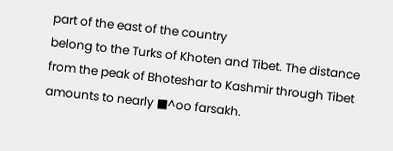part of the east of the country
belong to the Turks of Khoten and Tibet. The distance
from the peak of Bhoteshar to Kashmir through Tibet
amounts to nearly ■^oo farsakh.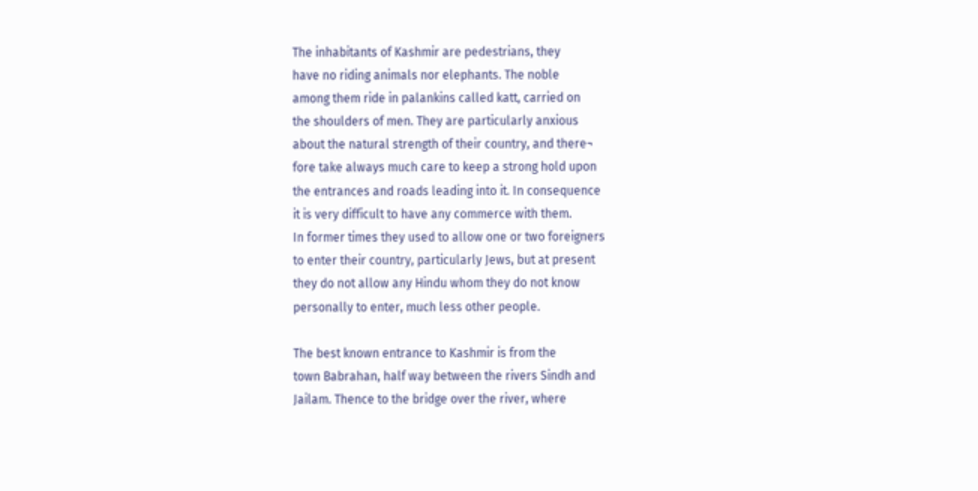The inhabitants of Kashmir are pedestrians, they
have no riding animals nor elephants. The noble
among them ride in palankins called katt, carried on
the shoulders of men. They are particularly anxious
about the natural strength of their country, and there¬
fore take always much care to keep a strong hold upon
the entrances and roads leading into it. In consequence
it is very difficult to have any commerce with them.
In former times they used to allow one or two foreigners
to enter their country, particularly Jews, but at present
they do not allow any Hindu whom they do not know
personally to enter, much less other people.

The best known entrance to Kashmir is from the
town Babrahan, half way between the rivers Sindh and
Jailam. Thence to the bridge over the river, where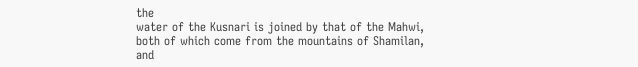the
water of the Kusnari is joined by that of the Mahwi,
both of which come from the mountains of Shamilan,
and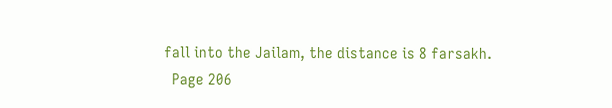fall into the Jailam, the distance is 8 farsakh.
  Page 206